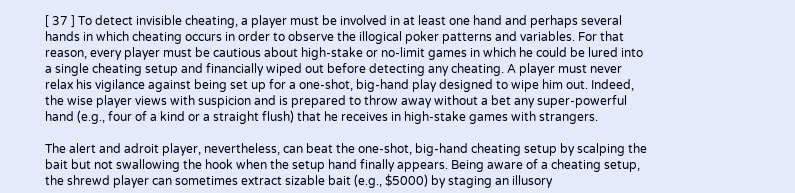[ 37 ] To detect invisible cheating, a player must be involved in at least one hand and perhaps several hands in which cheating occurs in order to observe the illogical poker patterns and variables. For that reason, every player must be cautious about high-stake or no-limit games in which he could be lured into a single cheating setup and financially wiped out before detecting any cheating. A player must never relax his vigilance against being set up for a one-shot, big-hand play designed to wipe him out. Indeed, the wise player views with suspicion and is prepared to throw away without a bet any super-powerful hand (e.g., four of a kind or a straight flush) that he receives in high-stake games with strangers.

The alert and adroit player, nevertheless, can beat the one-shot, big-hand cheating setup by scalping the bait but not swallowing the hook when the setup hand finally appears. Being aware of a cheating setup, the shrewd player can sometimes extract sizable bait (e.g., $5000) by staging an illusory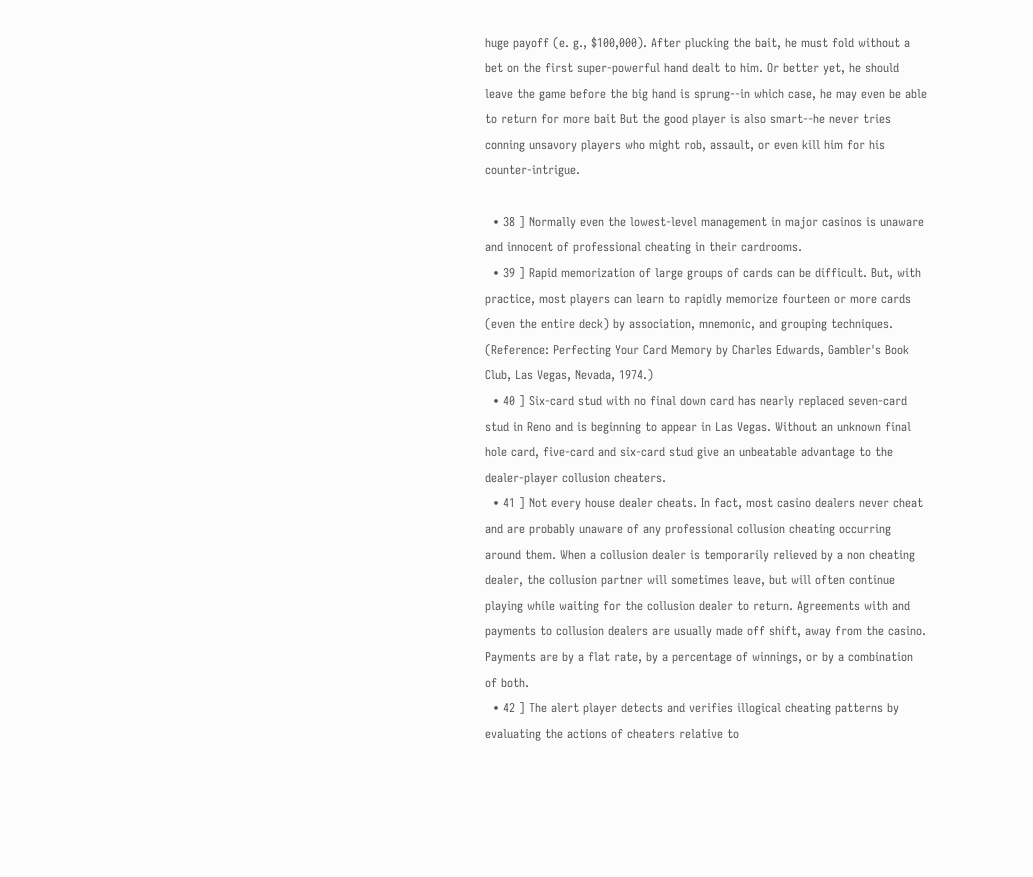huge payoff (e. g., $100,000). After plucking the bait, he must fold without a bet on the first super-powerful hand dealt to him. Or better yet, he should leave the game before the big hand is sprung--in which case, he may even be able to return for more bait But the good player is also smart--he never tries conning unsavory players who might rob, assault, or even kill him for his counter-intrigue.

  • 38 ] Normally even the lowest-level management in major casinos is unaware and innocent of professional cheating in their cardrooms.
  • 39 ] Rapid memorization of large groups of cards can be difficult. But, with practice, most players can learn to rapidly memorize fourteen or more cards (even the entire deck) by association, mnemonic, and grouping techniques. (Reference: Perfecting Your Card Memory by Charles Edwards, Gambler's Book Club, Las Vegas, Nevada, 1974.)
  • 40 ] Six-card stud with no final down card has nearly replaced seven-card stud in Reno and is beginning to appear in Las Vegas. Without an unknown final hole card, five-card and six-card stud give an unbeatable advantage to the dealer-player collusion cheaters.
  • 41 ] Not every house dealer cheats. In fact, most casino dealers never cheat and are probably unaware of any professional collusion cheating occurring around them. When a collusion dealer is temporarily relieved by a non cheating dealer, the collusion partner will sometimes leave, but will often continue playing while waiting for the collusion dealer to return. Agreements with and payments to collusion dealers are usually made off shift, away from the casino. Payments are by a flat rate, by a percentage of winnings, or by a combination of both.
  • 42 ] The alert player detects and verifies illogical cheating patterns by evaluating the actions of cheaters relative to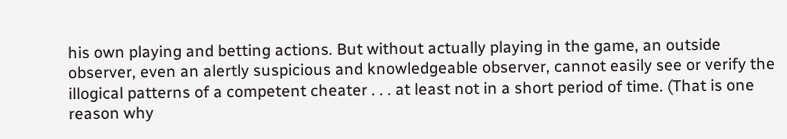his own playing and betting actions. But without actually playing in the game, an outside observer, even an alertly suspicious and knowledgeable observer, cannot easily see or verify the illogical patterns of a competent cheater . . . at least not in a short period of time. (That is one reason why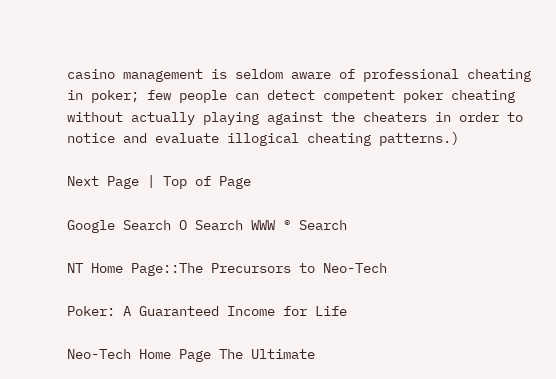casino management is seldom aware of professional cheating in poker; few people can detect competent poker cheating without actually playing against the cheaters in order to notice and evaluate illogical cheating patterns.)

Next Page | Top of Page

Google Search O Search WWW ® Search

NT Home Page::The Precursors to Neo-Tech

Poker: A Guaranteed Income for Life

Neo-Tech Home Page The Ultimate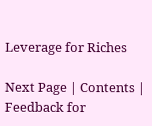Leverage for Riches

Next Page | Contents | Feedback for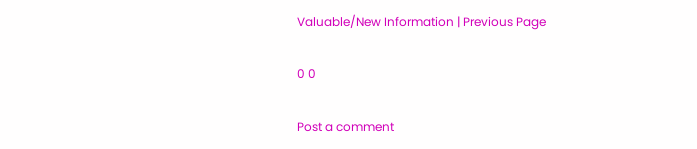Valuable/New Information | Previous Page

0 0

Post a comment